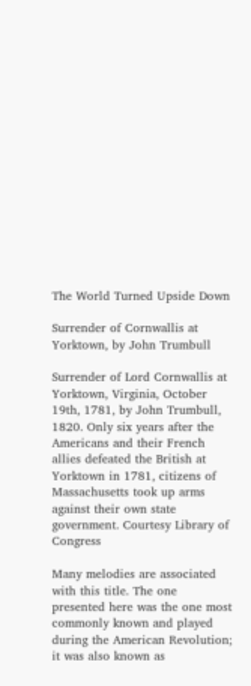The World Turned Upside Down

Surrender of Cornwallis at Yorktown, by John Trumbull

Surrender of Lord Cornwallis at Yorktown, Virginia, October 19th, 1781, by John Trumbull, 1820. Only six years after the Americans and their French allies defeated the British at Yorktown in 1781, citizens of Massachusetts took up arms against their own state government. Courtesy Library of Congress

Many melodies are associated with this title. The one presented here was the one most commonly known and played during the American Revolution; it was also known as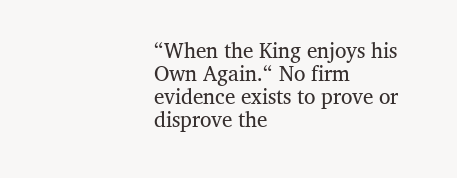“When the King enjoys his Own Again.“ No firm evidence exists to prove or disprove the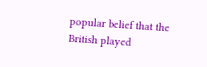popular belief that the British played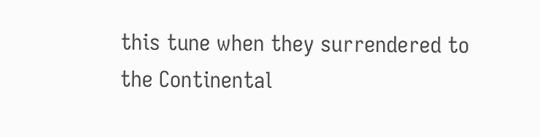this tune when they surrendered to the Continental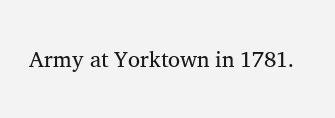Army at Yorktown in 1781.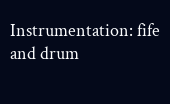Instrumentation: fife and drum